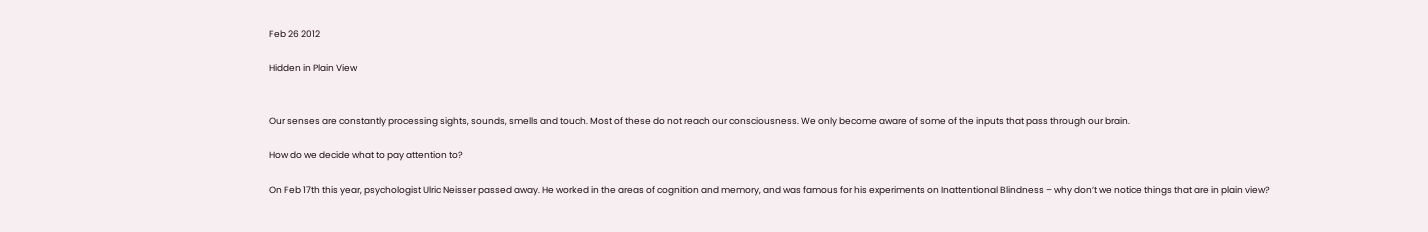Feb 26 2012

Hidden in Plain View


Our senses are constantly processing sights, sounds, smells and touch. Most of these do not reach our consciousness. We only become aware of some of the inputs that pass through our brain.

How do we decide what to pay attention to?

On Feb 17th this year, psychologist Ulric Neisser passed away. He worked in the areas of cognition and memory, and was famous for his experiments on Inattentional Blindness – why don’t we notice things that are in plain view?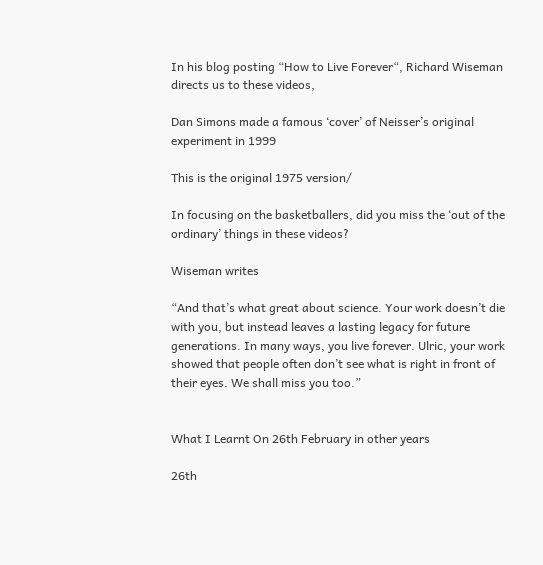In his blog posting “How to Live Forever“, Richard Wiseman directs us to these videos,

Dan Simons made a famous ‘cover’ of Neisser’s original  experiment in 1999

This is the original 1975 version/

In focusing on the basketballers, did you miss the ‘out of the ordinary’ things in these videos?

Wiseman writes

“And that’s what great about science. Your work doesn’t die with you, but instead leaves a lasting legacy for future generations. In many ways, you live forever. Ulric, your work showed that people often don’t see what is right in front of their eyes. We shall miss you too.”


What I Learnt On 26th February in other years

26th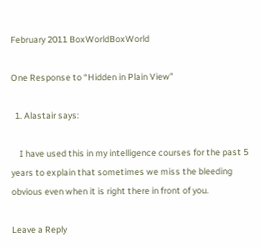February 2011 BoxWorldBoxWorld

One Response to “Hidden in Plain View”

  1. Alastair says:

    I have used this in my intelligence courses for the past 5 years to explain that sometimes we miss the bleeding obvious even when it is right there in front of you.

Leave a Reply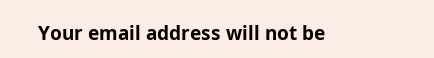Your email address will not be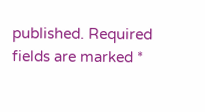published. Required fields are marked *